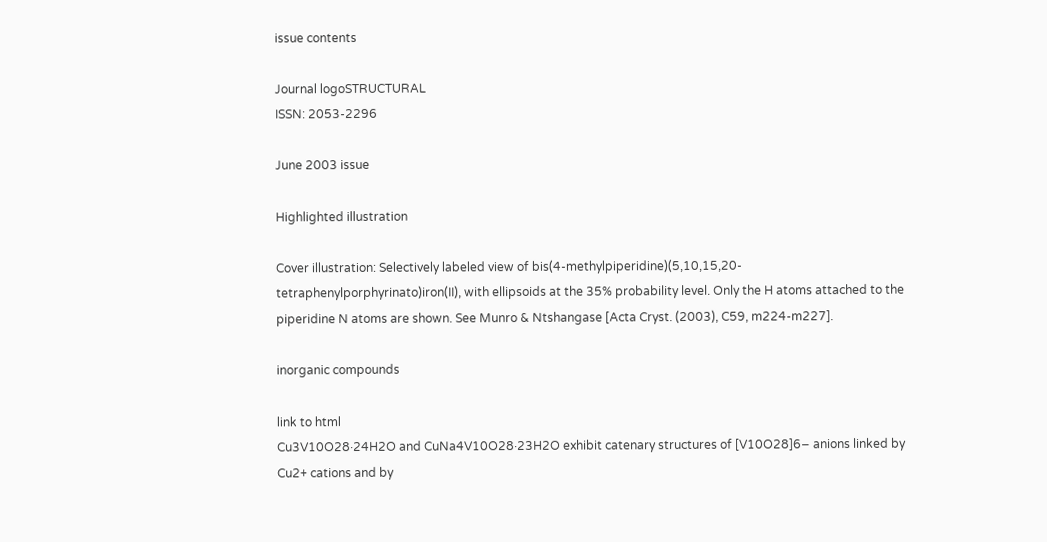issue contents

Journal logoSTRUCTURAL
ISSN: 2053-2296

June 2003 issue

Highlighted illustration

Cover illustration: Selectively labeled view of bis(4-methylpiperidine)(5,10,15,20-tetraphenylporphyrinato)iron(II), with ellipsoids at the 35% probability level. Only the H atoms attached to the piperidine N atoms are shown. See Munro & Ntshangase [Acta Cryst. (2003), C59, m224-m227].

inorganic compounds

link to html
Cu3V10O28·24H2O and CuNa4V10O28·23H2O exhibit catenary structures of [V10O28]6− anions linked by Cu2+ cations and by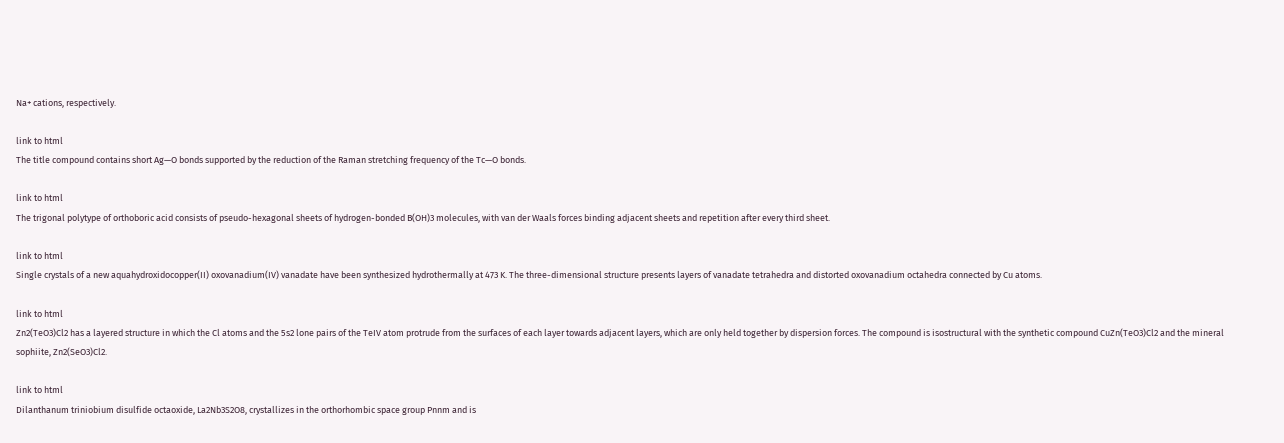Na+ cations, respectively.

link to html
The title compound contains short Ag—O bonds supported by the reduction of the Raman stretching frequency of the Tc—O bonds.

link to html
The trigonal polytype of orthoboric acid consists of pseudo-hexagonal sheets of hydrogen-bonded B(OH)3 molecules, with van der Waals forces binding adjacent sheets and repetition after every third sheet.

link to html
Single crystals of a new aquahydroxidocopper(II) oxovanadium(IV) vanadate have been synthesized hydrothermally at 473 K. The three-dimensional structure presents layers of vanadate tetrahedra and distorted oxovanadium octahedra connected by Cu atoms.

link to html
Zn2(TeO3)Cl2 has a layered structure in which the Cl atoms and the 5s2 lone pairs of the TeIV atom protrude from the surfaces of each layer towards adjacent layers, which are only held together by dispersion forces. The compound is isostructural with the synthetic compound CuZn(TeO3)Cl2 and the mineral sophiite, Zn2(SeO3)Cl2.

link to html
Dilanthanum triniobium disulfide octaoxide, La2Nb3S2O8, crystallizes in the orthorhombic space group Pnnm and is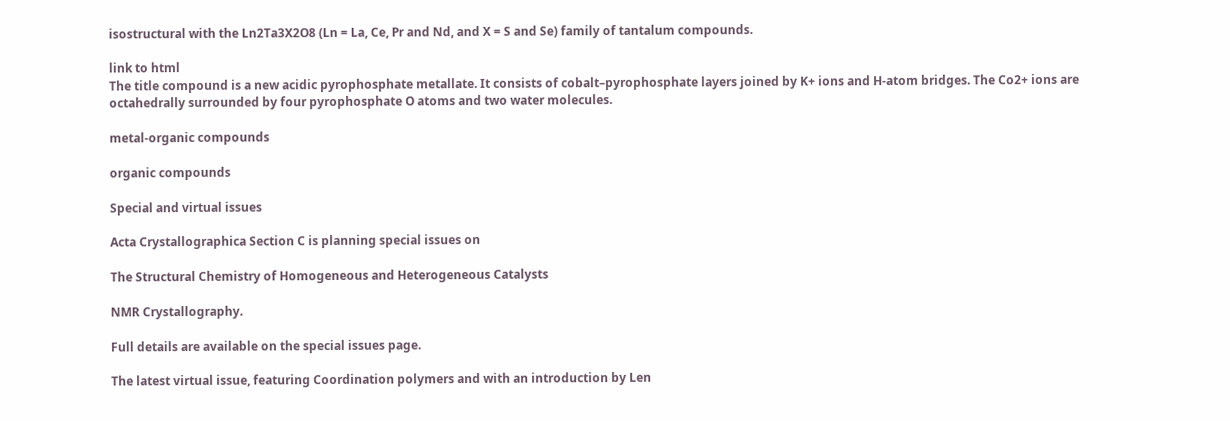isostructural with the Ln2Ta3X2O8 (Ln = La, Ce, Pr and Nd, and X = S and Se) family of tantalum compounds.

link to html
The title compound is a new acidic pyrophosphate metallate. It consists of cobalt–pyrophosphate layers joined by K+ ions and H-atom bridges. The Co2+ ions are octahedrally surrounded by four pyrophosphate O atoms and two water molecules.

metal-organic compounds

organic compounds

Special and virtual issues

Acta Crystallographica Section C is planning special issues on

The Structural Chemistry of Homogeneous and Heterogeneous Catalysts

NMR Crystallography.

Full details are available on the special issues page.

The latest virtual issue, featuring Coordination polymers and with an introduction by Len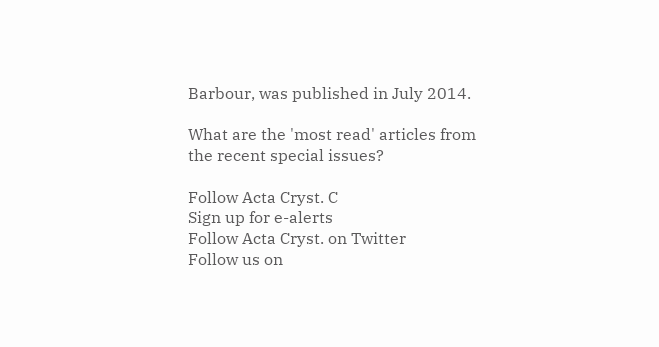Barbour, was published in July 2014.

What are the 'most read' articles from the recent special issues?

Follow Acta Cryst. C
Sign up for e-alerts
Follow Acta Cryst. on Twitter
Follow us on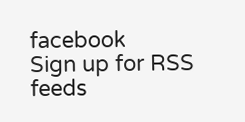facebook
Sign up for RSS feeds